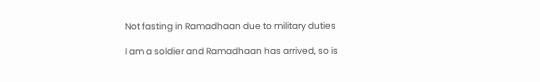Not fasting in Ramadhaan due to military duties

I am a soldier and Ramadhaan has arrived, so is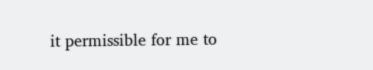it permissible for me to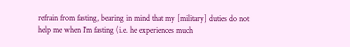refrain from fasting, bearing in mind that my [military] duties do not help me when I’m fasting (i.e. he experiences much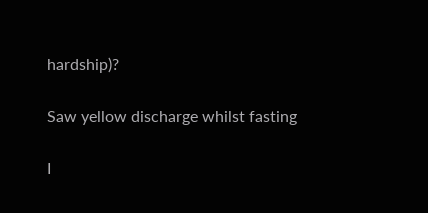hardship)?

Saw yellow discharge whilst fasting

I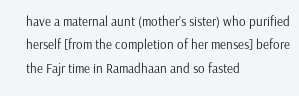have a maternal aunt (mother’s sister) who purified herself [from the completion of her menses] before the Fajr time in Ramadhaan and so fasted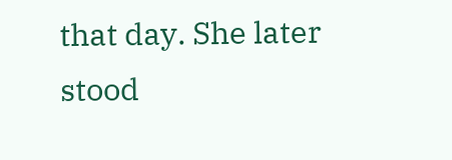that day. She later stood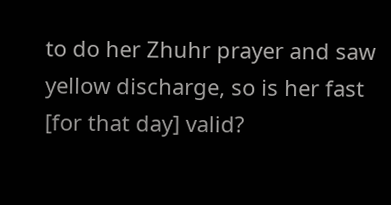to do her Zhuhr prayer and saw yellow discharge, so is her fast [for that day] valid?